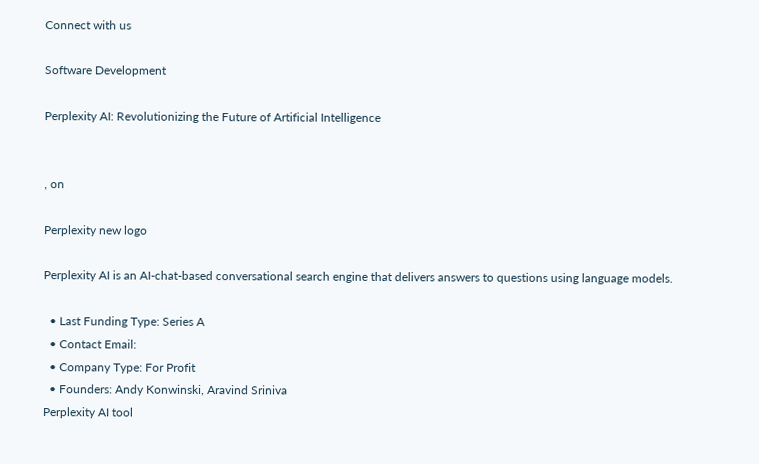Connect with us

Software Development

Perplexity AI: Revolutionizing the Future of Artificial Intelligence


, on

Perplexity new logo

Perplexity AI is an AI-chat-based conversational search engine that delivers answers to questions using language models.

  • Last Funding Type: Series A
  • Contact Email:
  • Company Type: For Profit
  • Founders: Andy Konwinski, Aravind Sriniva
Perplexity AI tool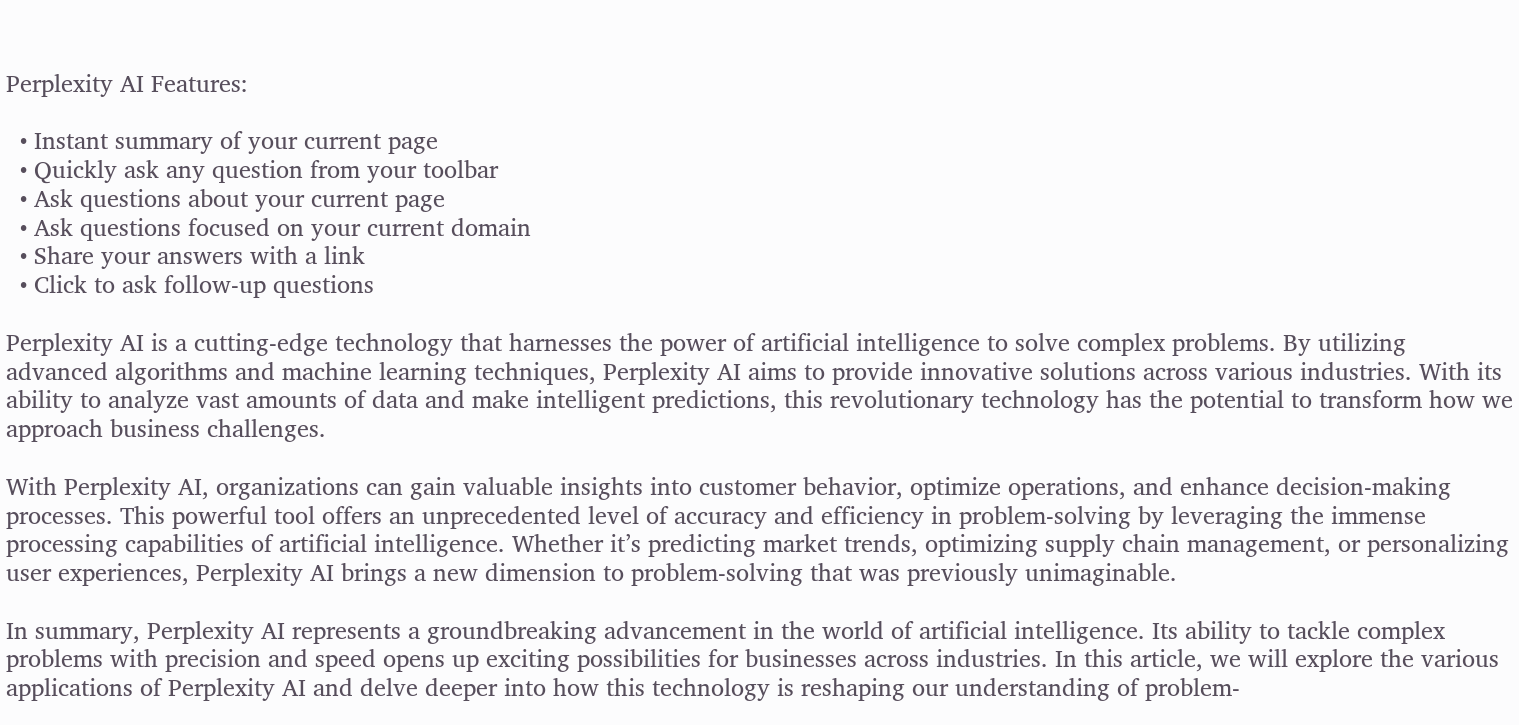Perplexity AI Features:

  • Instant summary of your current page
  • Quickly ask any question from your toolbar
  • Ask questions about your current page
  • Ask questions focused on your current domain
  • Share your answers with a link
  • Click to ask follow-up questions

Perplexity AI is a cutting-edge technology that harnesses the power of artificial intelligence to solve complex problems. By utilizing advanced algorithms and machine learning techniques, Perplexity AI aims to provide innovative solutions across various industries. With its ability to analyze vast amounts of data and make intelligent predictions, this revolutionary technology has the potential to transform how we approach business challenges.

With Perplexity AI, organizations can gain valuable insights into customer behavior, optimize operations, and enhance decision-making processes. This powerful tool offers an unprecedented level of accuracy and efficiency in problem-solving by leveraging the immense processing capabilities of artificial intelligence. Whether it’s predicting market trends, optimizing supply chain management, or personalizing user experiences, Perplexity AI brings a new dimension to problem-solving that was previously unimaginable.

In summary, Perplexity AI represents a groundbreaking advancement in the world of artificial intelligence. Its ability to tackle complex problems with precision and speed opens up exciting possibilities for businesses across industries. In this article, we will explore the various applications of Perplexity AI and delve deeper into how this technology is reshaping our understanding of problem-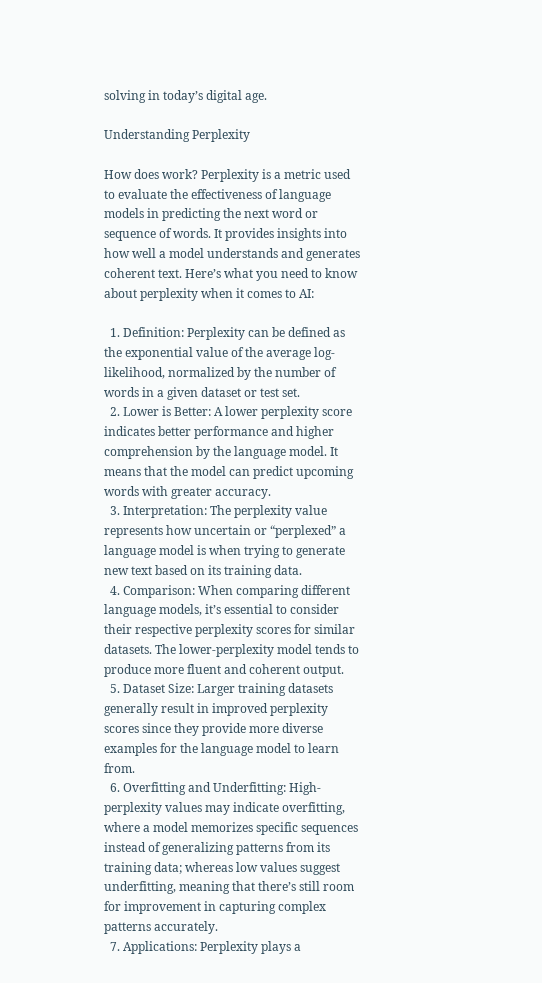solving in today’s digital age.

Understanding Perplexity

How does work? Perplexity is a metric used to evaluate the effectiveness of language models in predicting the next word or sequence of words. It provides insights into how well a model understands and generates coherent text. Here’s what you need to know about perplexity when it comes to AI:

  1. Definition: Perplexity can be defined as the exponential value of the average log-likelihood, normalized by the number of words in a given dataset or test set.
  2. Lower is Better: A lower perplexity score indicates better performance and higher comprehension by the language model. It means that the model can predict upcoming words with greater accuracy.
  3. Interpretation: The perplexity value represents how uncertain or “perplexed” a language model is when trying to generate new text based on its training data.
  4. Comparison: When comparing different language models, it’s essential to consider their respective perplexity scores for similar datasets. The lower-perplexity model tends to produce more fluent and coherent output.
  5. Dataset Size: Larger training datasets generally result in improved perplexity scores since they provide more diverse examples for the language model to learn from.
  6. Overfitting and Underfitting: High-perplexity values may indicate overfitting, where a model memorizes specific sequences instead of generalizing patterns from its training data; whereas low values suggest underfitting, meaning that there’s still room for improvement in capturing complex patterns accurately.
  7. Applications: Perplexity plays a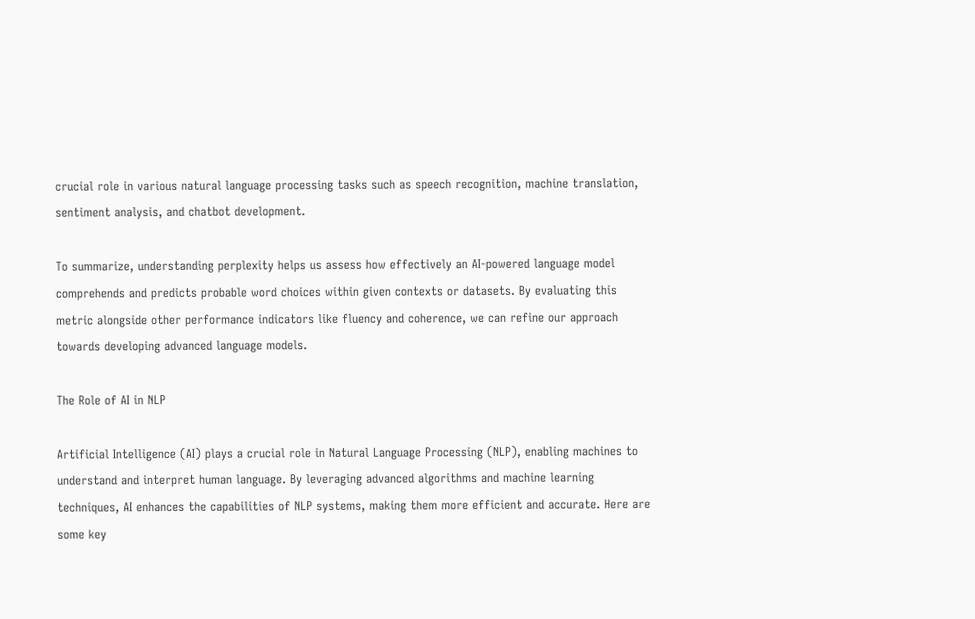crucial role in various natural language processing tasks such as speech recognition, machine translation, sentiment analysis, and chatbot development.

To summarize, understanding perplexity helps us assess how effectively an AI-powered language model comprehends and predicts probable word choices within given contexts or datasets. By evaluating this metric alongside other performance indicators like fluency and coherence, we can refine our approach towards developing advanced language models.

The Role of AI in NLP

Artificial Intelligence (AI) plays a crucial role in Natural Language Processing (NLP), enabling machines to understand and interpret human language. By leveraging advanced algorithms and machine learning techniques, AI enhances the capabilities of NLP systems, making them more efficient and accurate. Here are some key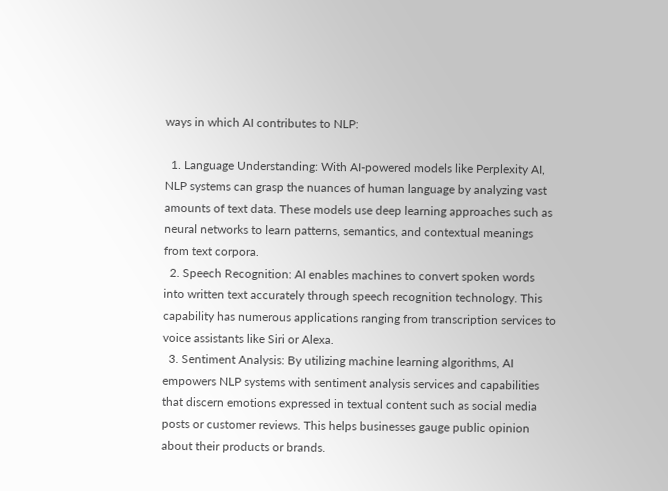ways in which AI contributes to NLP:

  1. Language Understanding: With AI-powered models like Perplexity AI, NLP systems can grasp the nuances of human language by analyzing vast amounts of text data. These models use deep learning approaches such as neural networks to learn patterns, semantics, and contextual meanings from text corpora.
  2. Speech Recognition: AI enables machines to convert spoken words into written text accurately through speech recognition technology. This capability has numerous applications ranging from transcription services to voice assistants like Siri or Alexa.
  3. Sentiment Analysis: By utilizing machine learning algorithms, AI empowers NLP systems with sentiment analysis services and capabilities that discern emotions expressed in textual content such as social media posts or customer reviews. This helps businesses gauge public opinion about their products or brands.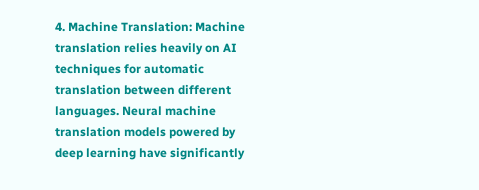4. Machine Translation: Machine translation relies heavily on AI techniques for automatic translation between different languages. Neural machine translation models powered by deep learning have significantly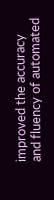improved the accuracy and fluency of automated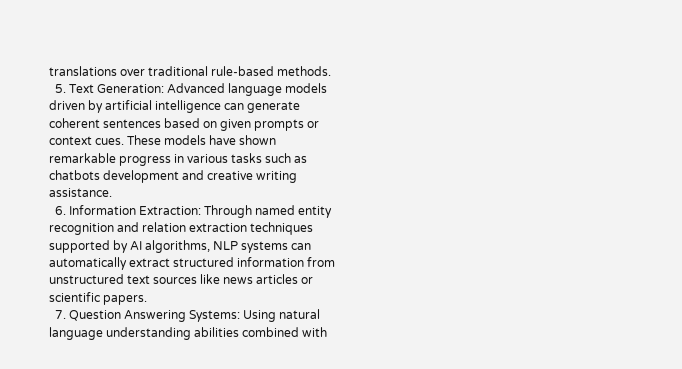translations over traditional rule-based methods.
  5. Text Generation: Advanced language models driven by artificial intelligence can generate coherent sentences based on given prompts or context cues. These models have shown remarkable progress in various tasks such as chatbots development and creative writing assistance.
  6. Information Extraction: Through named entity recognition and relation extraction techniques supported by AI algorithms, NLP systems can automatically extract structured information from unstructured text sources like news articles or scientific papers.
  7. Question Answering Systems: Using natural language understanding abilities combined with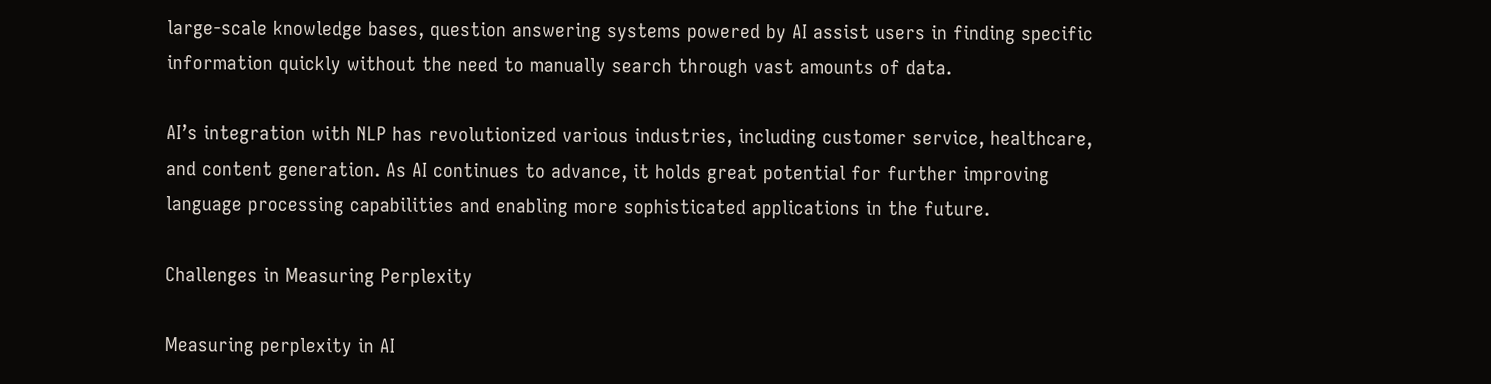large-scale knowledge bases, question answering systems powered by AI assist users in finding specific information quickly without the need to manually search through vast amounts of data.

AI’s integration with NLP has revolutionized various industries, including customer service, healthcare, and content generation. As AI continues to advance, it holds great potential for further improving language processing capabilities and enabling more sophisticated applications in the future.

Challenges in Measuring Perplexity

Measuring perplexity in AI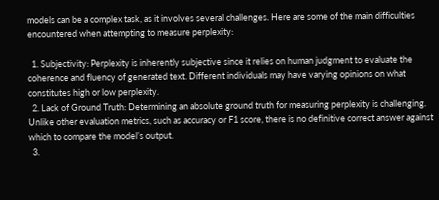models can be a complex task, as it involves several challenges. Here are some of the main difficulties encountered when attempting to measure perplexity:

  1. Subjectivity: Perplexity is inherently subjective since it relies on human judgment to evaluate the coherence and fluency of generated text. Different individuals may have varying opinions on what constitutes high or low perplexity.
  2. Lack of Ground Truth: Determining an absolute ground truth for measuring perplexity is challenging. Unlike other evaluation metrics, such as accuracy or F1 score, there is no definitive correct answer against which to compare the model’s output.
  3.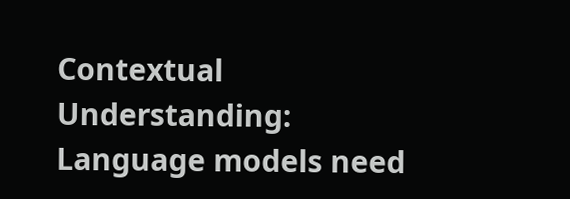Contextual Understanding: Language models need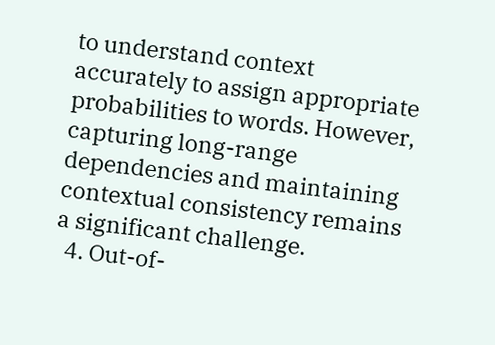to understand context accurately to assign appropriate probabilities to words. However, capturing long-range dependencies and maintaining contextual consistency remains a significant challenge.
  4. Out-of-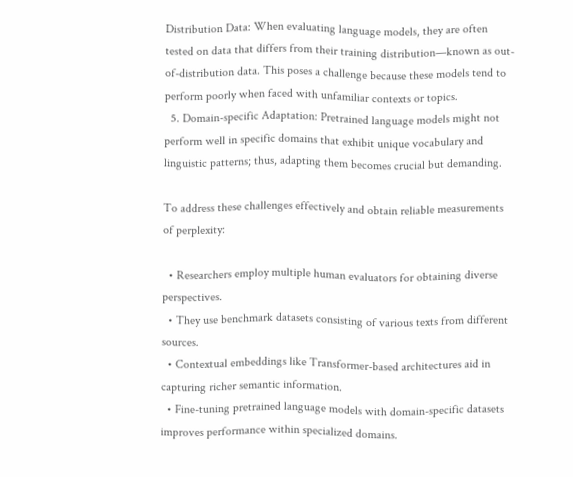Distribution Data: When evaluating language models, they are often tested on data that differs from their training distribution—known as out-of-distribution data. This poses a challenge because these models tend to perform poorly when faced with unfamiliar contexts or topics.
  5. Domain-specific Adaptation: Pretrained language models might not perform well in specific domains that exhibit unique vocabulary and linguistic patterns; thus, adapting them becomes crucial but demanding.

To address these challenges effectively and obtain reliable measurements of perplexity:

  • Researchers employ multiple human evaluators for obtaining diverse perspectives.
  • They use benchmark datasets consisting of various texts from different sources.
  • Contextual embeddings like Transformer-based architectures aid in capturing richer semantic information.
  • Fine-tuning pretrained language models with domain-specific datasets improves performance within specialized domains.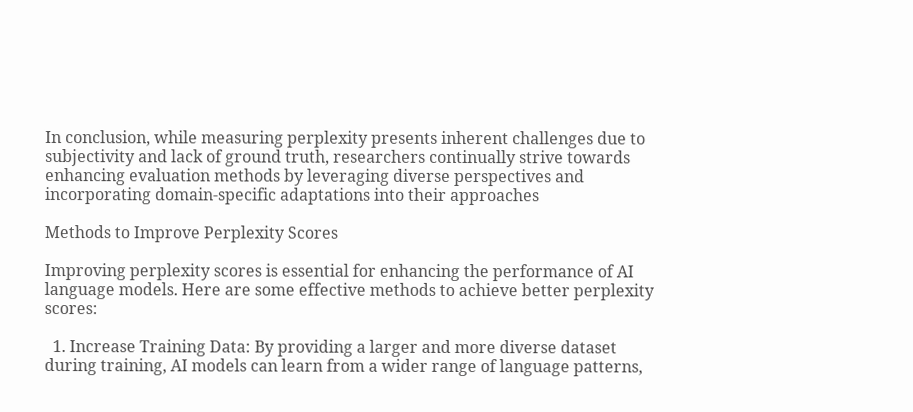In conclusion, while measuring perplexity presents inherent challenges due to subjectivity and lack of ground truth, researchers continually strive towards enhancing evaluation methods by leveraging diverse perspectives and incorporating domain-specific adaptations into their approaches

Methods to Improve Perplexity Scores

Improving perplexity scores is essential for enhancing the performance of AI language models. Here are some effective methods to achieve better perplexity scores:

  1. Increase Training Data: By providing a larger and more diverse dataset during training, AI models can learn from a wider range of language patterns,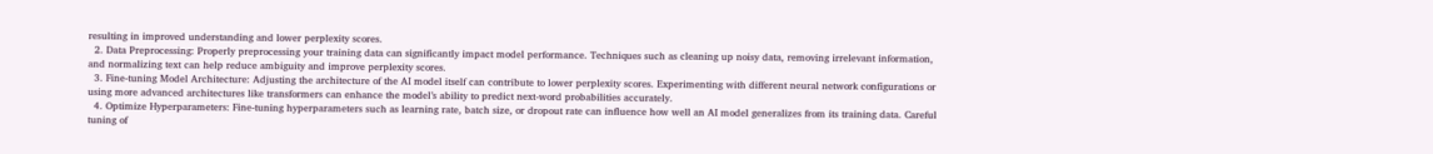resulting in improved understanding and lower perplexity scores.
  2. Data Preprocessing: Properly preprocessing your training data can significantly impact model performance. Techniques such as cleaning up noisy data, removing irrelevant information, and normalizing text can help reduce ambiguity and improve perplexity scores.
  3. Fine-tuning Model Architecture: Adjusting the architecture of the AI model itself can contribute to lower perplexity scores. Experimenting with different neural network configurations or using more advanced architectures like transformers can enhance the model’s ability to predict next-word probabilities accurately.
  4. Optimize Hyperparameters: Fine-tuning hyperparameters such as learning rate, batch size, or dropout rate can influence how well an AI model generalizes from its training data. Careful tuning of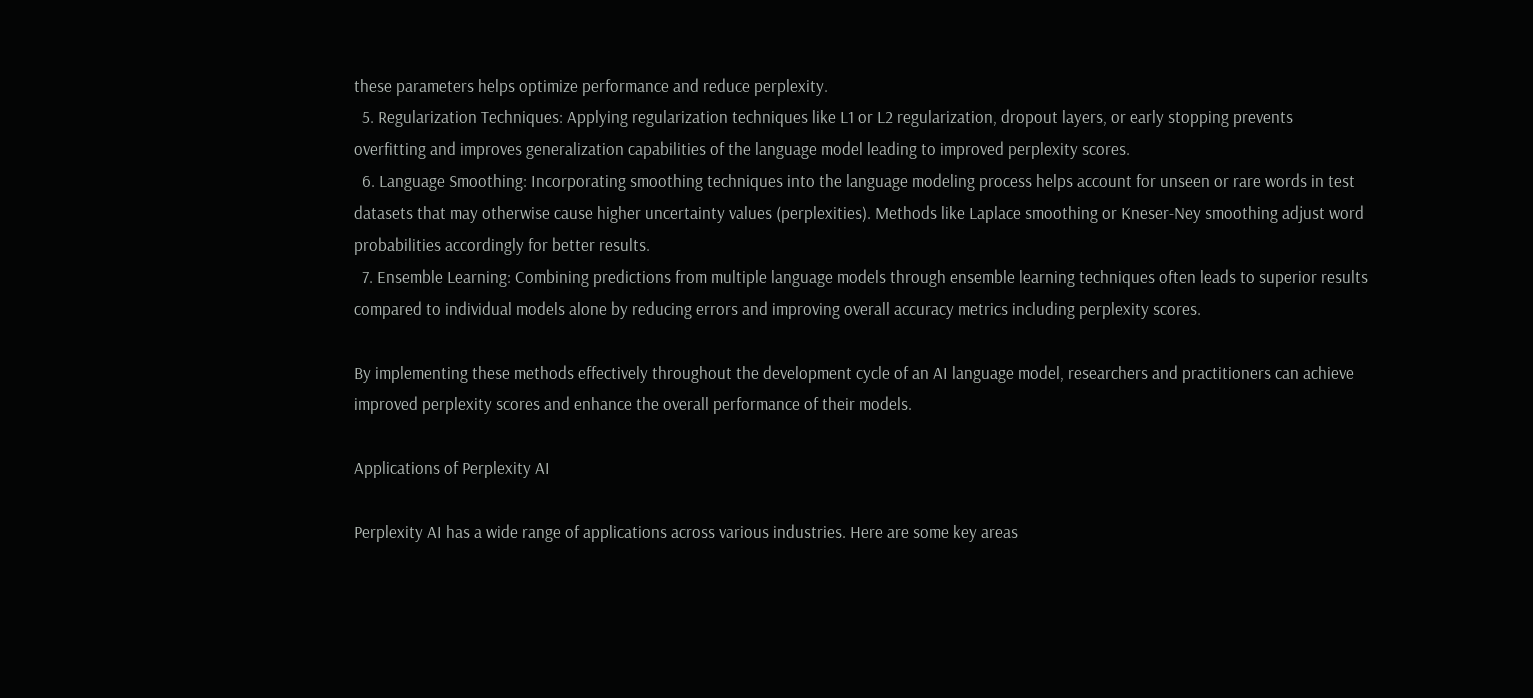these parameters helps optimize performance and reduce perplexity.
  5. Regularization Techniques: Applying regularization techniques like L1 or L2 regularization, dropout layers, or early stopping prevents overfitting and improves generalization capabilities of the language model leading to improved perplexity scores.
  6. Language Smoothing: Incorporating smoothing techniques into the language modeling process helps account for unseen or rare words in test datasets that may otherwise cause higher uncertainty values (perplexities). Methods like Laplace smoothing or Kneser-Ney smoothing adjust word probabilities accordingly for better results.
  7. Ensemble Learning: Combining predictions from multiple language models through ensemble learning techniques often leads to superior results compared to individual models alone by reducing errors and improving overall accuracy metrics including perplexity scores.

By implementing these methods effectively throughout the development cycle of an AI language model, researchers and practitioners can achieve improved perplexity scores and enhance the overall performance of their models.

Applications of Perplexity AI

Perplexity AI has a wide range of applications across various industries. Here are some key areas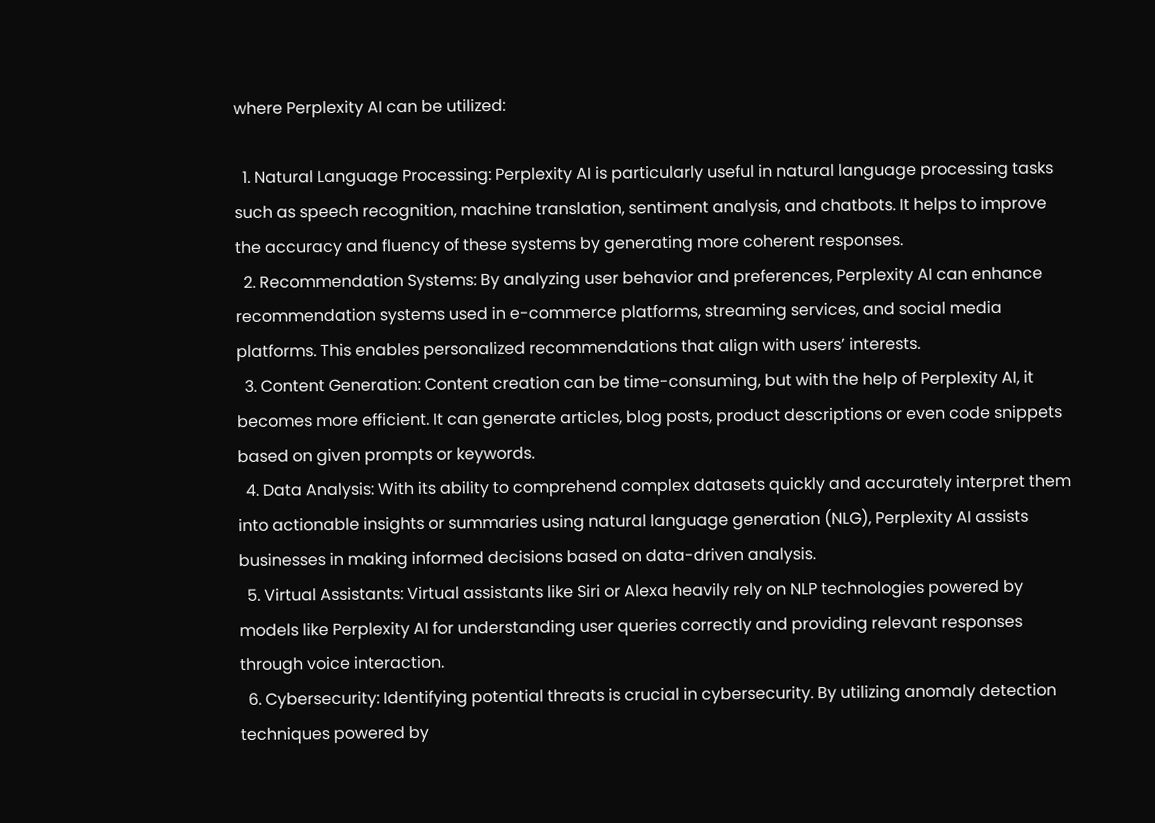where Perplexity AI can be utilized:

  1. Natural Language Processing: Perplexity AI is particularly useful in natural language processing tasks such as speech recognition, machine translation, sentiment analysis, and chatbots. It helps to improve the accuracy and fluency of these systems by generating more coherent responses.
  2. Recommendation Systems: By analyzing user behavior and preferences, Perplexity AI can enhance recommendation systems used in e-commerce platforms, streaming services, and social media platforms. This enables personalized recommendations that align with users’ interests.
  3. Content Generation: Content creation can be time-consuming, but with the help of Perplexity AI, it becomes more efficient. It can generate articles, blog posts, product descriptions or even code snippets based on given prompts or keywords.
  4. Data Analysis: With its ability to comprehend complex datasets quickly and accurately interpret them into actionable insights or summaries using natural language generation (NLG), Perplexity AI assists businesses in making informed decisions based on data-driven analysis.
  5. Virtual Assistants: Virtual assistants like Siri or Alexa heavily rely on NLP technologies powered by models like Perplexity AI for understanding user queries correctly and providing relevant responses through voice interaction.
  6. Cybersecurity: Identifying potential threats is crucial in cybersecurity. By utilizing anomaly detection techniques powered by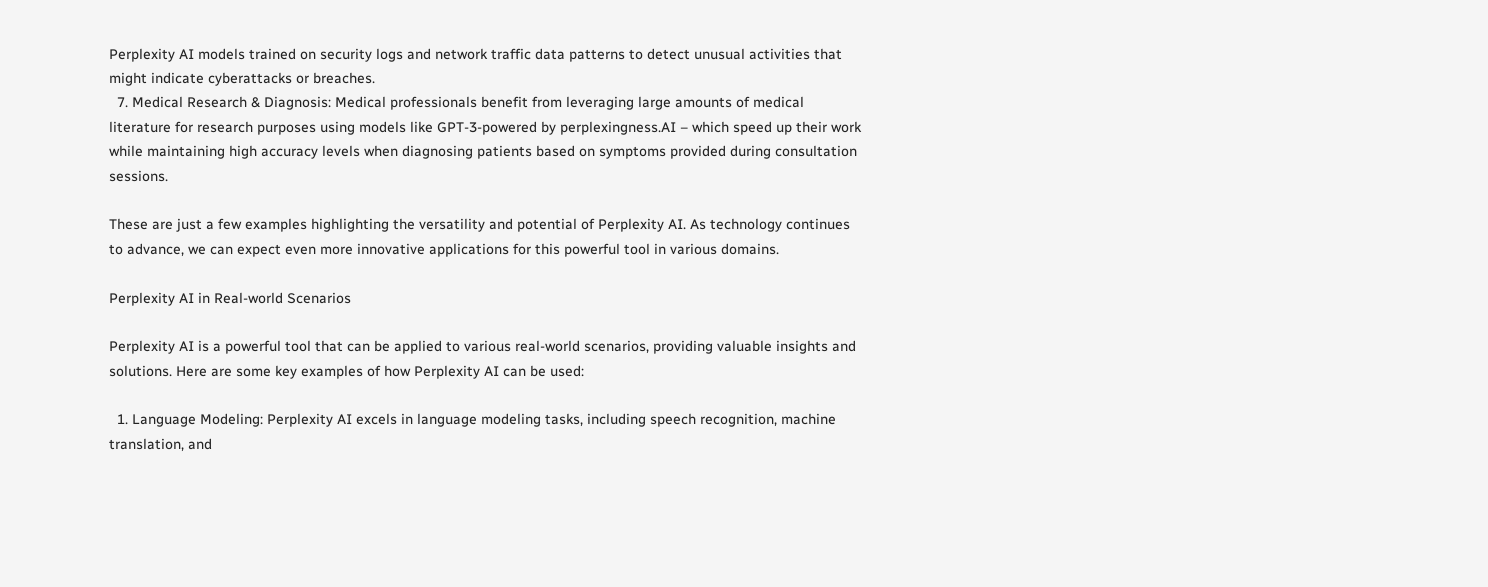Perplexity AI models trained on security logs and network traffic data patterns to detect unusual activities that might indicate cyberattacks or breaches.
  7. Medical Research & Diagnosis: Medical professionals benefit from leveraging large amounts of medical literature for research purposes using models like GPT-3-powered by perplexingness.AI – which speed up their work while maintaining high accuracy levels when diagnosing patients based on symptoms provided during consultation sessions.

These are just a few examples highlighting the versatility and potential of Perplexity AI. As technology continues to advance, we can expect even more innovative applications for this powerful tool in various domains.

Perplexity AI in Real-world Scenarios

Perplexity AI is a powerful tool that can be applied to various real-world scenarios, providing valuable insights and solutions. Here are some key examples of how Perplexity AI can be used:

  1. Language Modeling: Perplexity AI excels in language modeling tasks, including speech recognition, machine translation, and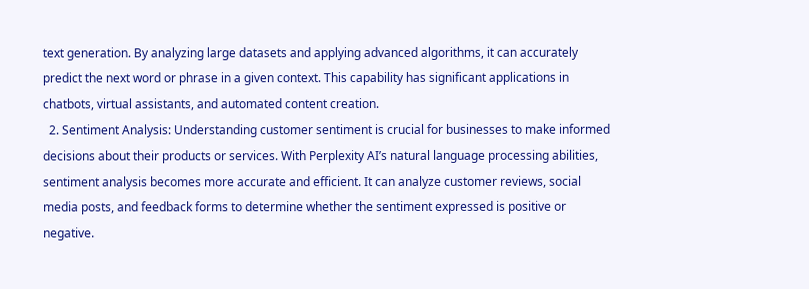text generation. By analyzing large datasets and applying advanced algorithms, it can accurately predict the next word or phrase in a given context. This capability has significant applications in chatbots, virtual assistants, and automated content creation.
  2. Sentiment Analysis: Understanding customer sentiment is crucial for businesses to make informed decisions about their products or services. With Perplexity AI’s natural language processing abilities, sentiment analysis becomes more accurate and efficient. It can analyze customer reviews, social media posts, and feedback forms to determine whether the sentiment expressed is positive or negative.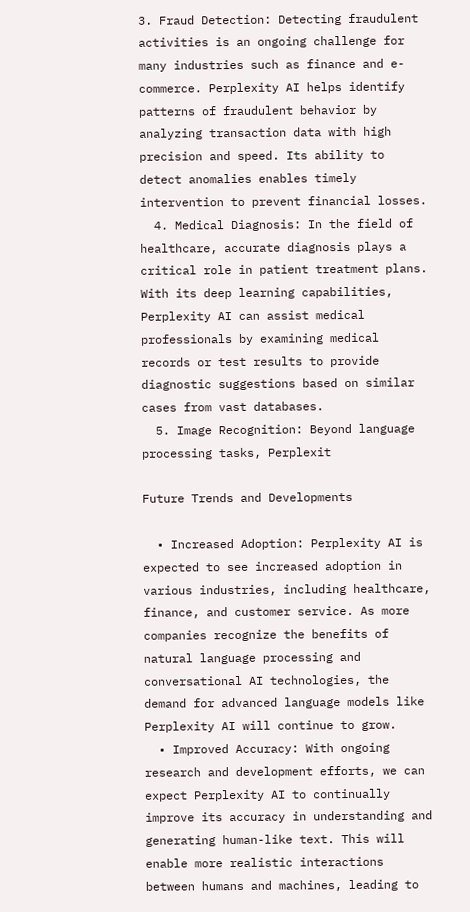3. Fraud Detection: Detecting fraudulent activities is an ongoing challenge for many industries such as finance and e-commerce. Perplexity AI helps identify patterns of fraudulent behavior by analyzing transaction data with high precision and speed. Its ability to detect anomalies enables timely intervention to prevent financial losses.
  4. Medical Diagnosis: In the field of healthcare, accurate diagnosis plays a critical role in patient treatment plans. With its deep learning capabilities, Perplexity AI can assist medical professionals by examining medical records or test results to provide diagnostic suggestions based on similar cases from vast databases.
  5. Image Recognition: Beyond language processing tasks, Perplexit

Future Trends and Developments

  • Increased Adoption: Perplexity AI is expected to see increased adoption in various industries, including healthcare, finance, and customer service. As more companies recognize the benefits of natural language processing and conversational AI technologies, the demand for advanced language models like Perplexity AI will continue to grow.
  • Improved Accuracy: With ongoing research and development efforts, we can expect Perplexity AI to continually improve its accuracy in understanding and generating human-like text. This will enable more realistic interactions between humans and machines, leading to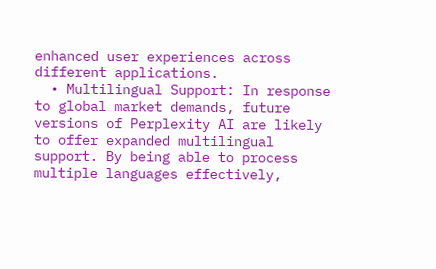enhanced user experiences across different applications.
  • Multilingual Support: In response to global market demands, future versions of Perplexity AI are likely to offer expanded multilingual support. By being able to process multiple languages effectively,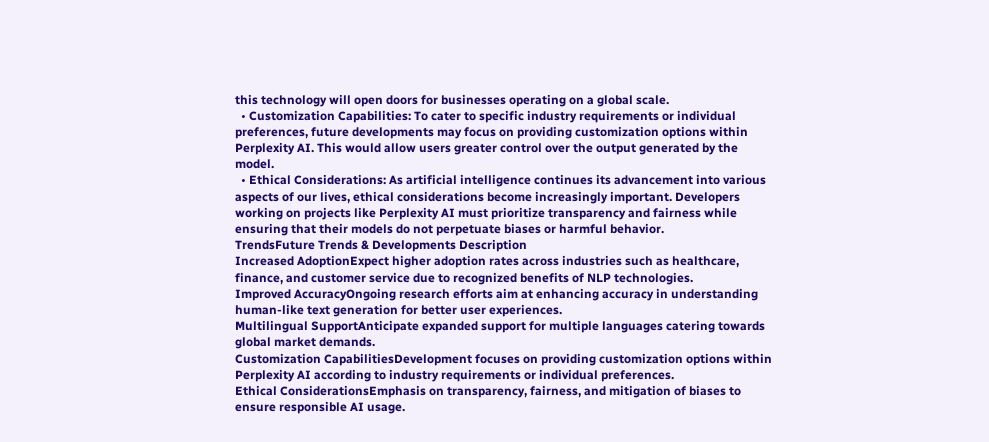this technology will open doors for businesses operating on a global scale.
  • Customization Capabilities: To cater to specific industry requirements or individual preferences, future developments may focus on providing customization options within Perplexity AI. This would allow users greater control over the output generated by the model.
  • Ethical Considerations: As artificial intelligence continues its advancement into various aspects of our lives, ethical considerations become increasingly important. Developers working on projects like Perplexity AI must prioritize transparency and fairness while ensuring that their models do not perpetuate biases or harmful behavior.
TrendsFuture Trends & Developments Description
Increased AdoptionExpect higher adoption rates across industries such as healthcare, finance, and customer service due to recognized benefits of NLP technologies.
Improved AccuracyOngoing research efforts aim at enhancing accuracy in understanding human-like text generation for better user experiences.
Multilingual SupportAnticipate expanded support for multiple languages catering towards global market demands.
Customization CapabilitiesDevelopment focuses on providing customization options within Perplexity AI according to industry requirements or individual preferences.
Ethical ConsiderationsEmphasis on transparency, fairness, and mitigation of biases to ensure responsible AI usage.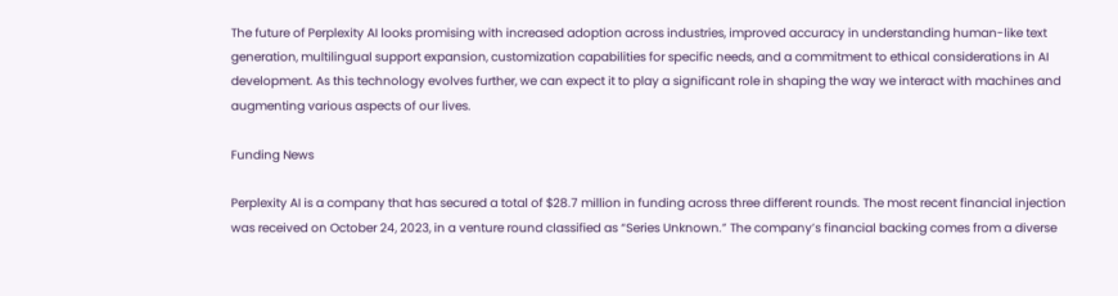The future of Perplexity AI looks promising with increased adoption across industries, improved accuracy in understanding human-like text generation, multilingual support expansion, customization capabilities for specific needs, and a commitment to ethical considerations in AI development. As this technology evolves further, we can expect it to play a significant role in shaping the way we interact with machines and augmenting various aspects of our lives.

Funding News

Perplexity AI is a company that has secured a total of $28.7 million in funding across three different rounds. The most recent financial injection was received on October 24, 2023, in a venture round classified as “Series Unknown.” The company’s financial backing comes from a diverse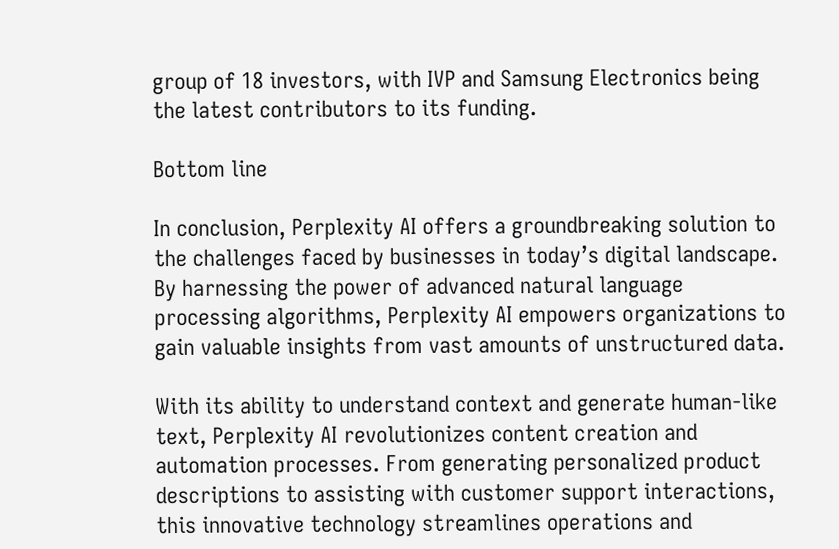group of 18 investors, with IVP and Samsung Electronics being the latest contributors to its funding.

Bottom line

In conclusion, Perplexity AI offers a groundbreaking solution to the challenges faced by businesses in today’s digital landscape. By harnessing the power of advanced natural language processing algorithms, Perplexity AI empowers organizations to gain valuable insights from vast amounts of unstructured data.

With its ability to understand context and generate human-like text, Perplexity AI revolutionizes content creation and automation processes. From generating personalized product descriptions to assisting with customer support interactions, this innovative technology streamlines operations and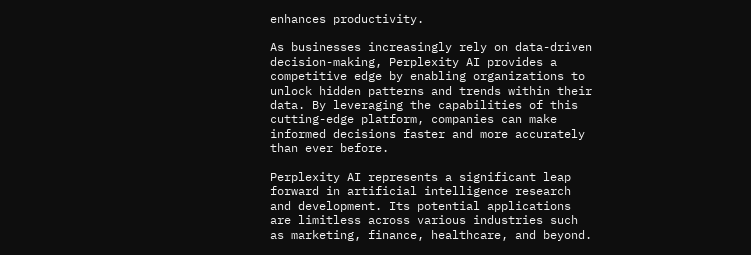enhances productivity.

As businesses increasingly rely on data-driven decision-making, Perplexity AI provides a competitive edge by enabling organizations to unlock hidden patterns and trends within their data. By leveraging the capabilities of this cutting-edge platform, companies can make informed decisions faster and more accurately than ever before.

Perplexity AI represents a significant leap forward in artificial intelligence research and development. Its potential applications are limitless across various industries such as marketing, finance, healthcare, and beyond.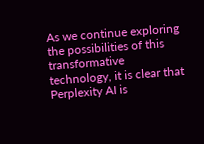As we continue exploring the possibilities of this transformative technology, it is clear that Perplexity AI is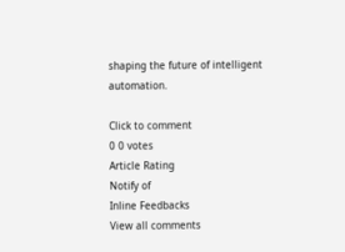shaping the future of intelligent automation.

Click to comment
0 0 votes
Article Rating
Notify of
Inline Feedbacks
View all comments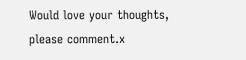Would love your thoughts, please comment.x